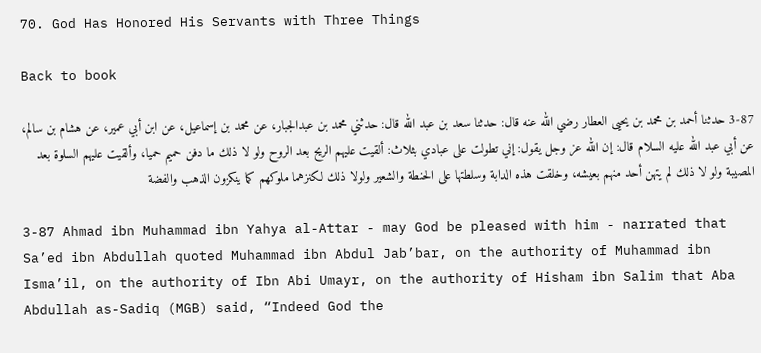70. God Has Honored His Servants with Three Things

Back to book

3-87 حدثنا أحمد بن محمد بن يحيى العطار رضي الله عنه قال: حدثنا سعد بن عبد الله قال: حدثني محمد بن عبدالجبار، عن محمد بن إسماعيل، عن ابن أبي عمير، عن هشام بن سالم، عن أبي عبد الله عليه السلام قال: إن الله عز وجل يقول: إني تطولت على عبادي بثلاث: ألقيت عليهم الريح بعد الروح ولو لا ذلك ما دفن حميم حميا، وألقيت عليهم السلوة بعد المصيبة ولو لا ذلك لم يتهن أحد منهم بعيشه، وخلقت هذه الدابة وسلطتها على الحنطة والشعير ولولا ذلك لكنزهما ملوكهم كما ينكزون الذهب والفضة

3-87 Ahmad ibn Muhammad ibn Yahya al-Attar - may God be pleased with him - narrated that Sa’ed ibn Abdullah quoted Muhammad ibn Abdul Jab’bar, on the authority of Muhammad ibn Isma’il, on the authority of Ibn Abi Umayr, on the authority of Hisham ibn Salim that Aba Abdullah as-Sadiq (MGB) said, “Indeed God the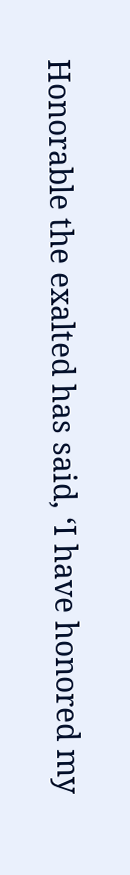Honorable the exalted has said, ‘I have honored my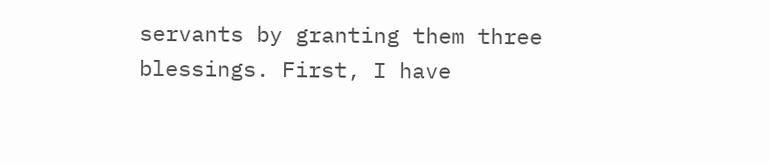servants by granting them three blessings. First, I have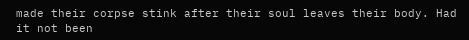made their corpse stink after their soul leaves their body. Had it not been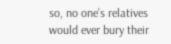so, no one’s relatives would ever bury their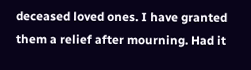deceased loved ones. I have granted them a relief after mourning. Had it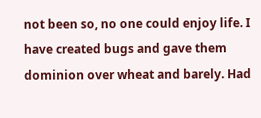not been so, no one could enjoy life. I have created bugs and gave them dominion over wheat and barely. Had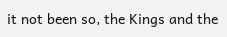it not been so, the Kings and the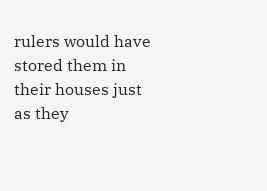rulers would have stored them in their houses just as they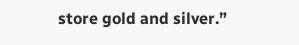store gold and silver.”